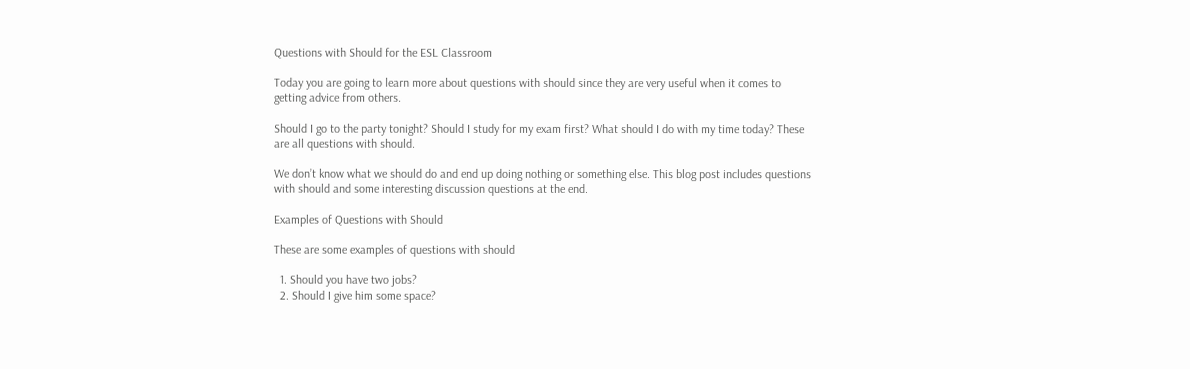Questions with Should for the ESL Classroom

Today you are going to learn more about questions with should since they are very useful when it comes to getting advice from others.

Should I go to the party tonight? Should I study for my exam first? What should I do with my time today? These are all questions with should.

We don’t know what we should do and end up doing nothing or something else. This blog post includes questions with should and some interesting discussion questions at the end.

Examples of Questions with Should

These are some examples of questions with should

  1. Should you have two jobs?
  2. Should I give him some space?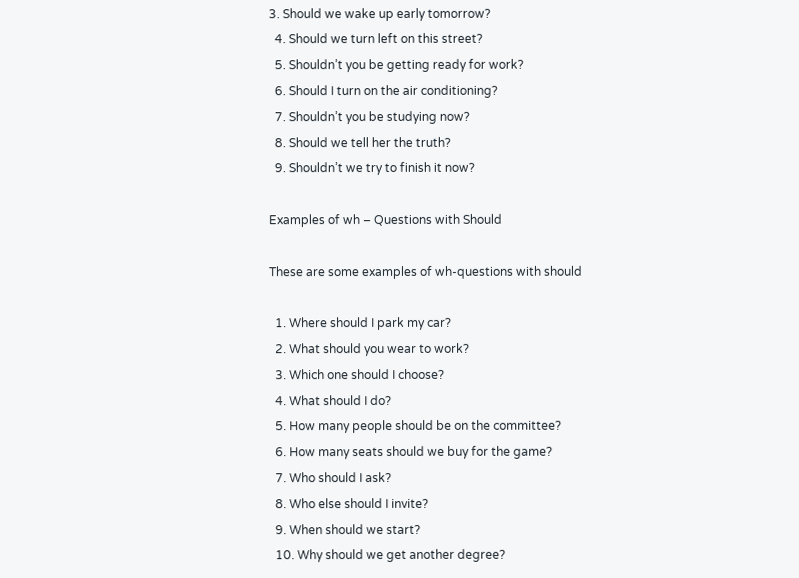3. Should we wake up early tomorrow?
  4. Should we turn left on this street?
  5. Shouldn’t you be getting ready for work?
  6. Should I turn on the air conditioning?
  7. Shouldn’t you be studying now?
  8. Should we tell her the truth?
  9. Shouldn’t we try to finish it now?

Examples of wh – Questions with Should

These are some examples of wh-questions with should

  1. Where should I park my car?
  2. What should you wear to work?
  3. Which one should I choose?
  4. What should I do?
  5. How many people should be on the committee?
  6. How many seats should we buy for the game?
  7. Who should I ask?
  8. Who else should I invite?
  9. When should we start?
  10. Why should we get another degree?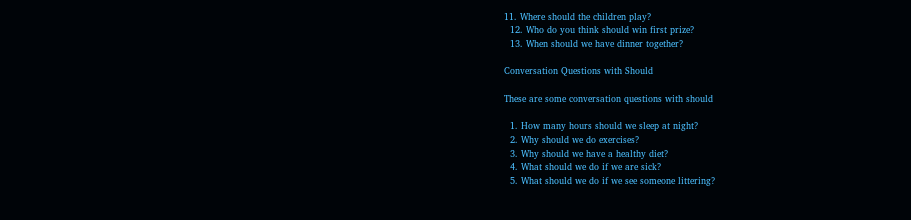11. Where should the children play?
  12. Who do you think should win first prize?
  13. When should we have dinner together?

Conversation Questions with Should

These are some conversation questions with should

  1. How many hours should we sleep at night?
  2. Why should we do exercises?
  3. Why should we have a healthy diet?
  4. What should we do if we are sick?
  5. What should we do if we see someone littering?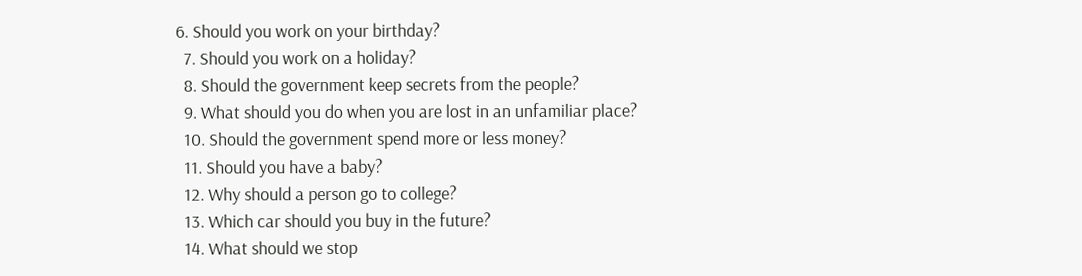6. Should you work on your birthday?
  7. Should you work on a holiday?
  8. Should the government keep secrets from the people?
  9. What should you do when you are lost in an unfamiliar place?
  10. Should the government spend more or less money?
  11. Should you have a baby?
  12. Why should a person go to college?
  13. Which car should you buy in the future?
  14. What should we stop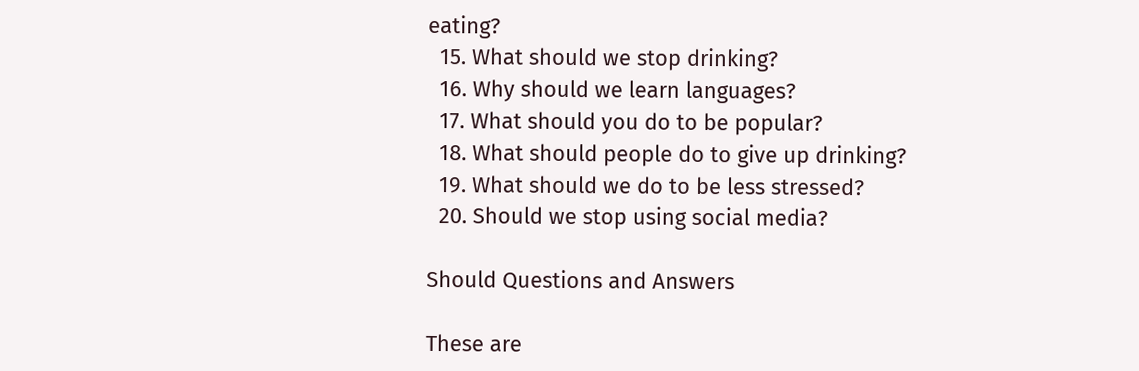eating?
  15. What should we stop drinking?
  16. Why should we learn languages?
  17. What should you do to be popular?
  18. What should people do to give up drinking?
  19. What should we do to be less stressed?
  20. Should we stop using social media?

Should Questions and Answers

These are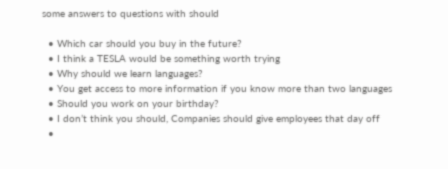some answers to questions with should

  • Which car should you buy in the future?
  • I think a TESLA would be something worth trying
  • Why should we learn languages?
  • You get access to more information if you know more than two languages
  • Should you work on your birthday?
  • I don’t think you should, Companies should give employees that day off
  •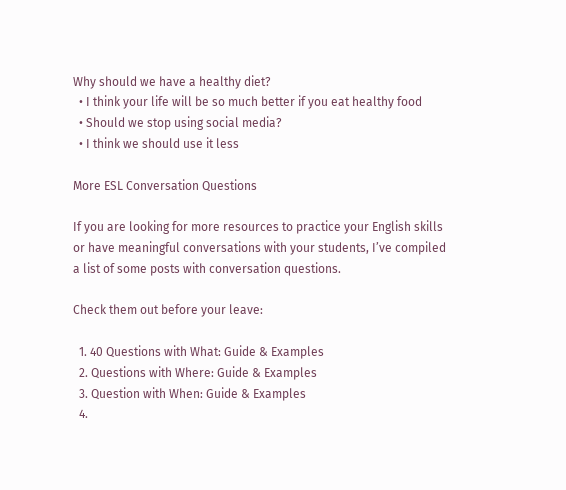Why should we have a healthy diet?
  • I think your life will be so much better if you eat healthy food
  • Should we stop using social media?
  • I think we should use it less

More ESL Conversation Questions

If you are looking for more resources to practice your English skills or have meaningful conversations with your students, I’ve compiled a list of some posts with conversation questions.

Check them out before your leave:

  1. 40 Questions with What: Guide & Examples
  2. Questions with Where: Guide & Examples
  3. Question with When: Guide & Examples
  4.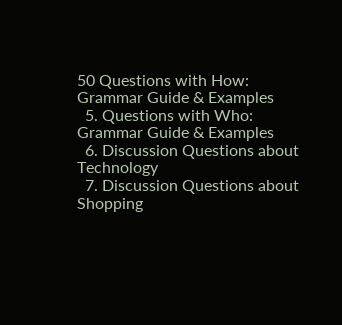50 Questions with How: Grammar Guide & Examples
  5. Questions with Who: Grammar Guide & Examples
  6. Discussion Questions about Technology
  7. Discussion Questions about Shopping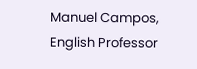Manuel Campos, English Professor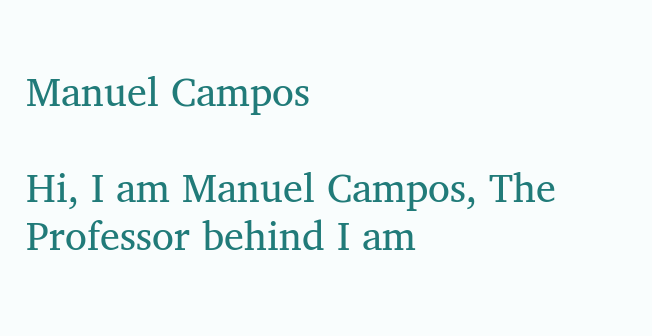Manuel Campos

Hi, I am Manuel Campos, The Professor behind I am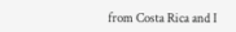from Costa Rica and I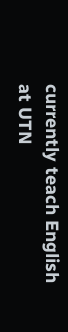currently teach English at UTN